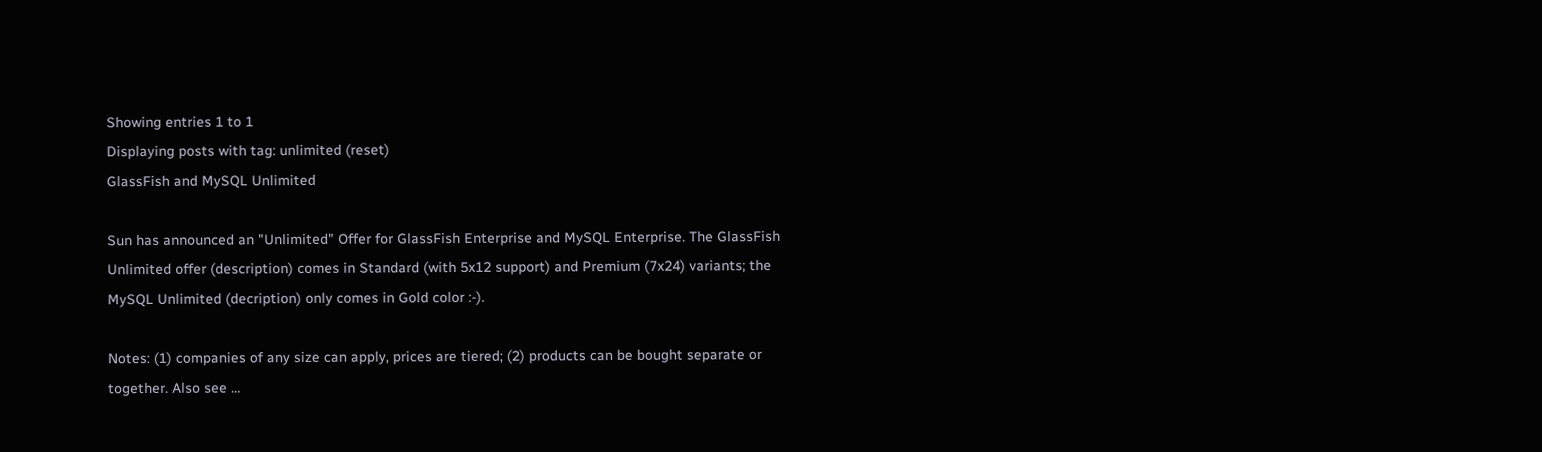Showing entries 1 to 1
Displaying posts with tag: unlimited (reset)
GlassFish and MySQL Unlimited

Sun has announced an "Unlimited" Offer for GlassFish Enterprise and MySQL Enterprise. The GlassFish Unlimited offer (description) comes in Standard (with 5x12 support) and Premium (7x24) variants; the MySQL Unlimited (decription) only comes in Gold color :-).

Notes: (1) companies of any size can apply, prices are tiered; (2) products can be bought separate or together. Also see …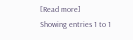[Read more]
Showing entries 1 to 1